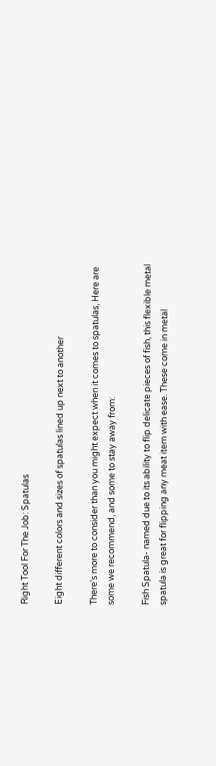Right Tool For The Job: Spatulas

Eight different colors and sizes of spatulas lined up next to another

There's more to consider than you might expect when it comes to spatulas, Here are some we recommend, and some to stay away from:

Fish Spatula- named due to its ability to flip delicate pieces of fish, this flexible metal spatula is great for flipping any meat item with ease. These come in metal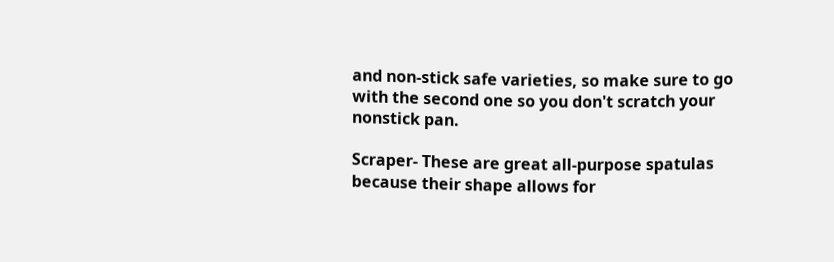and non-stick safe varieties, so make sure to go with the second one so you don't scratch your nonstick pan.

Scraper- These are great all-purpose spatulas because their shape allows for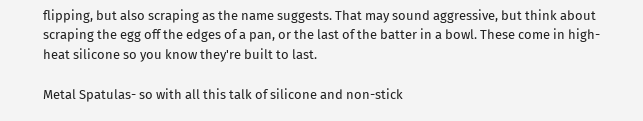flipping, but also scraping as the name suggests. That may sound aggressive, but think about scraping the egg off the edges of a pan, or the last of the batter in a bowl. These come in high-heat silicone so you know they're built to last.

Metal Spatulas- so with all this talk of silicone and non-stick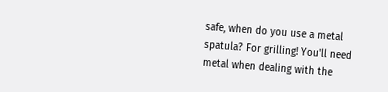safe, when do you use a metal spatula? For grilling! You'll need metal when dealing with the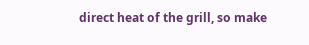direct heat of the grill, so make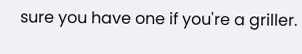sure you have one if you're a griller.